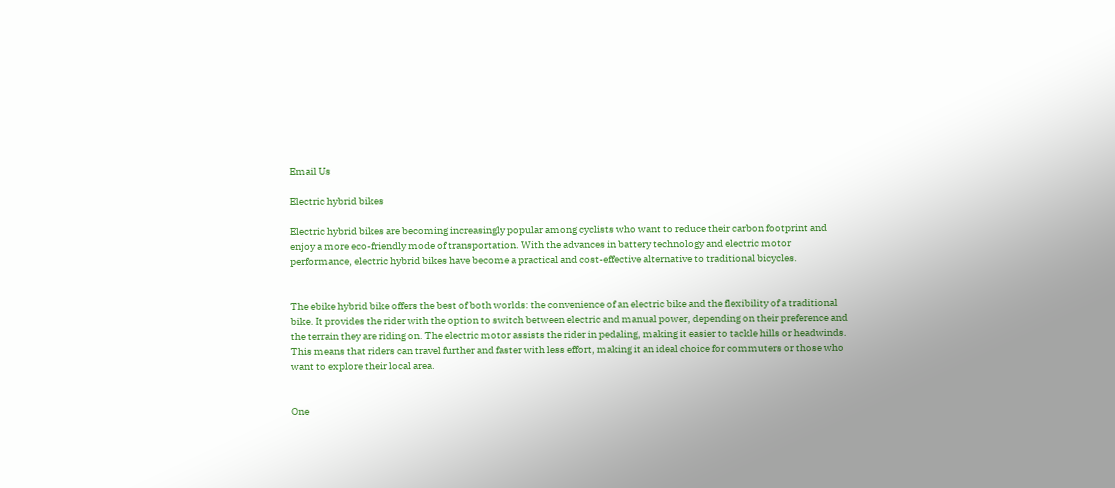Email Us

Electric hybrid bikes

Electric hybrid bikes are becoming increasingly popular among cyclists who want to reduce their carbon footprint and enjoy a more eco-friendly mode of transportation. With the advances in battery technology and electric motor performance, electric hybrid bikes have become a practical and cost-effective alternative to traditional bicycles.


The ebike hybrid bike offers the best of both worlds: the convenience of an electric bike and the flexibility of a traditional bike. It provides the rider with the option to switch between electric and manual power, depending on their preference and the terrain they are riding on. The electric motor assists the rider in pedaling, making it easier to tackle hills or headwinds. This means that riders can travel further and faster with less effort, making it an ideal choice for commuters or those who want to explore their local area.


One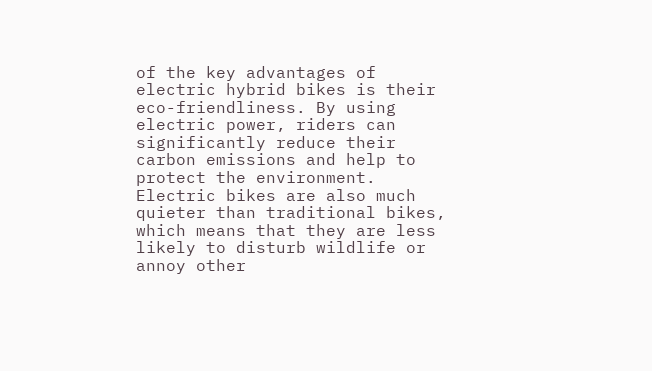of the key advantages of electric hybrid bikes is their eco-friendliness. By using electric power, riders can significantly reduce their carbon emissions and help to protect the environment. Electric bikes are also much quieter than traditional bikes, which means that they are less likely to disturb wildlife or annoy other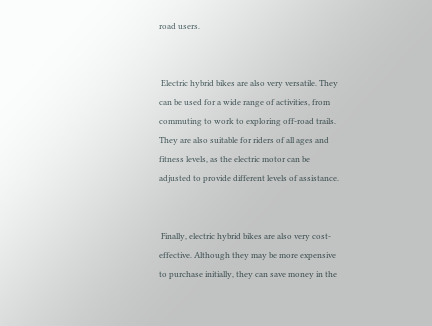road users.


 Electric hybrid bikes are also very versatile. They can be used for a wide range of activities, from commuting to work to exploring off-road trails. They are also suitable for riders of all ages and fitness levels, as the electric motor can be adjusted to provide different levels of assistance.


 Finally, electric hybrid bikes are also very cost-effective. Although they may be more expensive to purchase initially, they can save money in the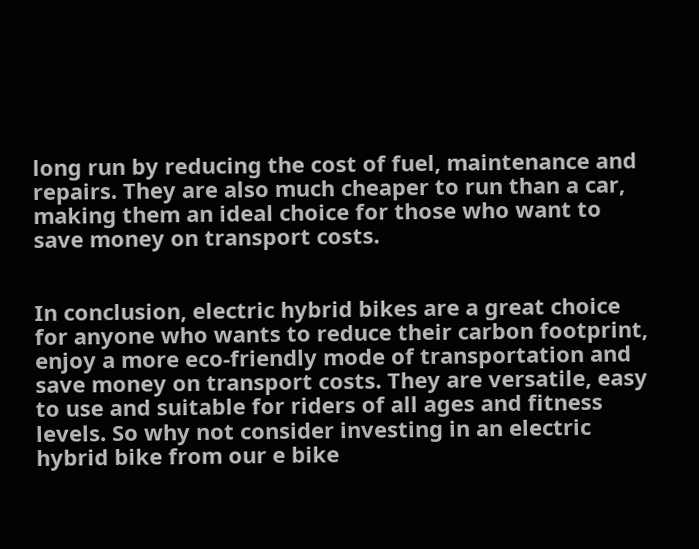long run by reducing the cost of fuel, maintenance and repairs. They are also much cheaper to run than a car, making them an ideal choice for those who want to save money on transport costs.


In conclusion, electric hybrid bikes are a great choice for anyone who wants to reduce their carbon footprint, enjoy a more eco-friendly mode of transportation and save money on transport costs. They are versatile, easy to use and suitable for riders of all ages and fitness levels. So why not consider investing in an electric hybrid bike from our e bike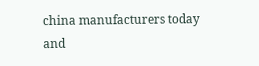china manufacturers today and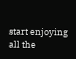start enjoying all the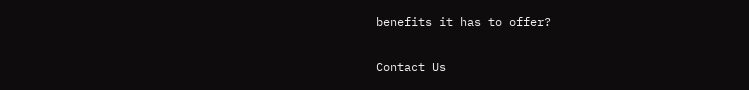benefits it has to offer?

Contact Us